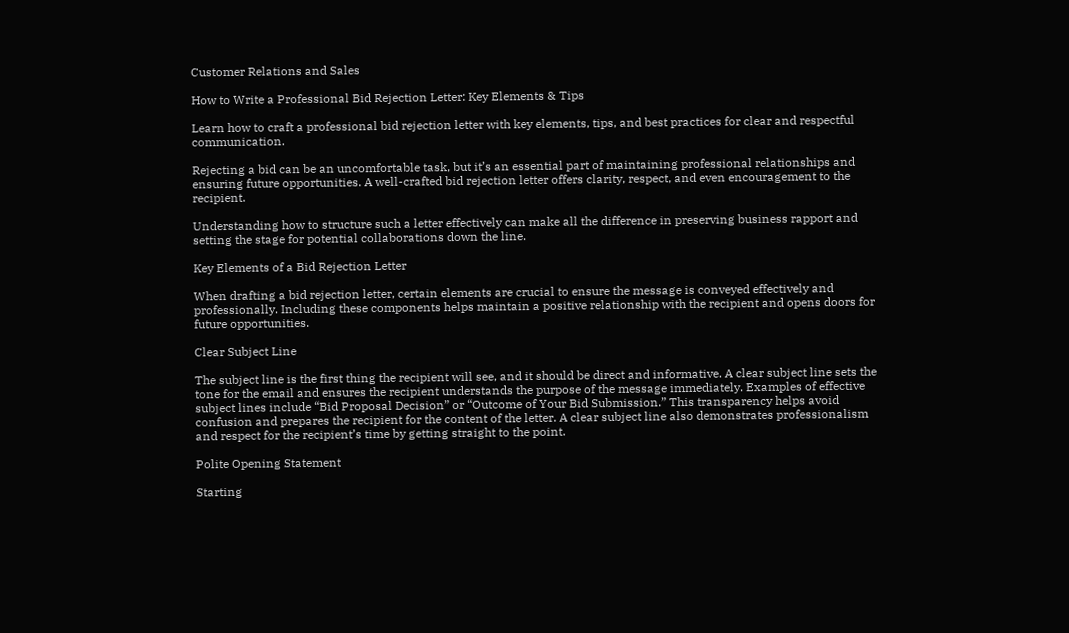Customer Relations and Sales

How to Write a Professional Bid Rejection Letter: Key Elements & Tips

Learn how to craft a professional bid rejection letter with key elements, tips, and best practices for clear and respectful communication.

Rejecting a bid can be an uncomfortable task, but it’s an essential part of maintaining professional relationships and ensuring future opportunities. A well-crafted bid rejection letter offers clarity, respect, and even encouragement to the recipient.

Understanding how to structure such a letter effectively can make all the difference in preserving business rapport and setting the stage for potential collaborations down the line.

Key Elements of a Bid Rejection Letter

When drafting a bid rejection letter, certain elements are crucial to ensure the message is conveyed effectively and professionally. Including these components helps maintain a positive relationship with the recipient and opens doors for future opportunities.

Clear Subject Line

The subject line is the first thing the recipient will see, and it should be direct and informative. A clear subject line sets the tone for the email and ensures the recipient understands the purpose of the message immediately. Examples of effective subject lines include “Bid Proposal Decision” or “Outcome of Your Bid Submission.” This transparency helps avoid confusion and prepares the recipient for the content of the letter. A clear subject line also demonstrates professionalism and respect for the recipient’s time by getting straight to the point.

Polite Opening Statement

Starting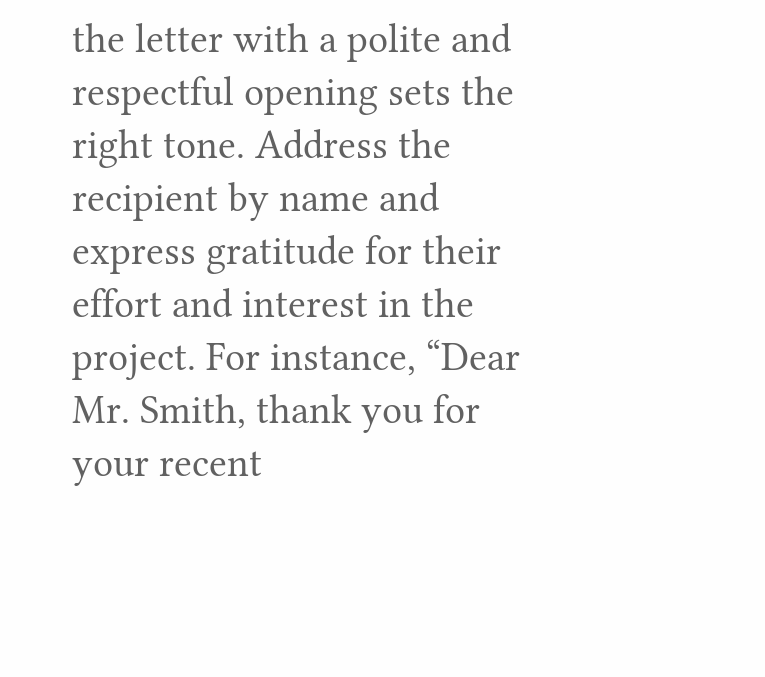the letter with a polite and respectful opening sets the right tone. Address the recipient by name and express gratitude for their effort and interest in the project. For instance, “Dear Mr. Smith, thank you for your recent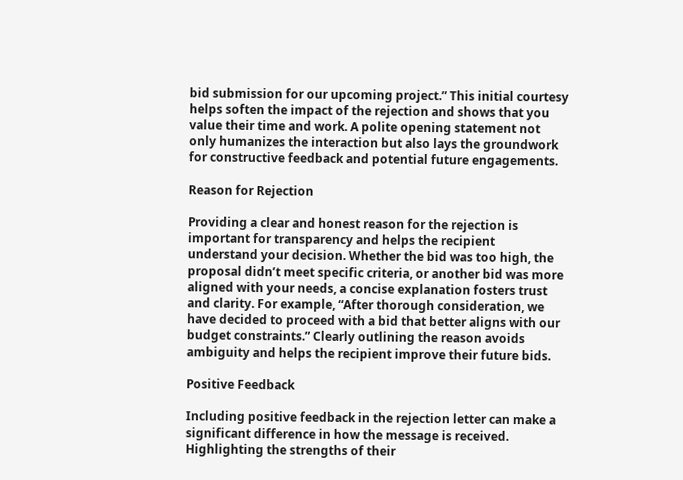bid submission for our upcoming project.” This initial courtesy helps soften the impact of the rejection and shows that you value their time and work. A polite opening statement not only humanizes the interaction but also lays the groundwork for constructive feedback and potential future engagements.

Reason for Rejection

Providing a clear and honest reason for the rejection is important for transparency and helps the recipient understand your decision. Whether the bid was too high, the proposal didn’t meet specific criteria, or another bid was more aligned with your needs, a concise explanation fosters trust and clarity. For example, “After thorough consideration, we have decided to proceed with a bid that better aligns with our budget constraints.” Clearly outlining the reason avoids ambiguity and helps the recipient improve their future bids.

Positive Feedback

Including positive feedback in the rejection letter can make a significant difference in how the message is received. Highlighting the strengths of their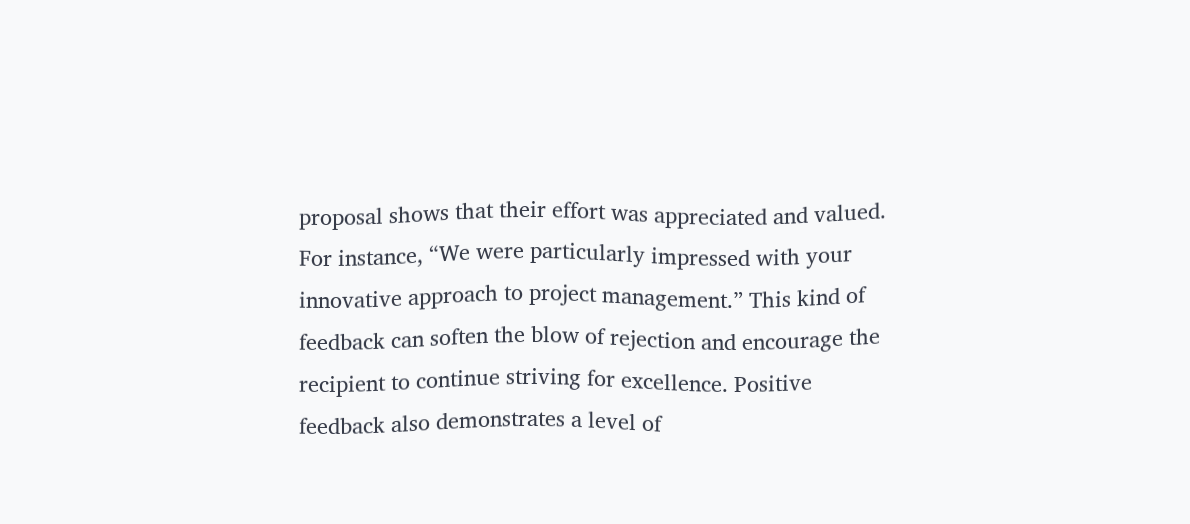proposal shows that their effort was appreciated and valued. For instance, “We were particularly impressed with your innovative approach to project management.” This kind of feedback can soften the blow of rejection and encourage the recipient to continue striving for excellence. Positive feedback also demonstrates a level of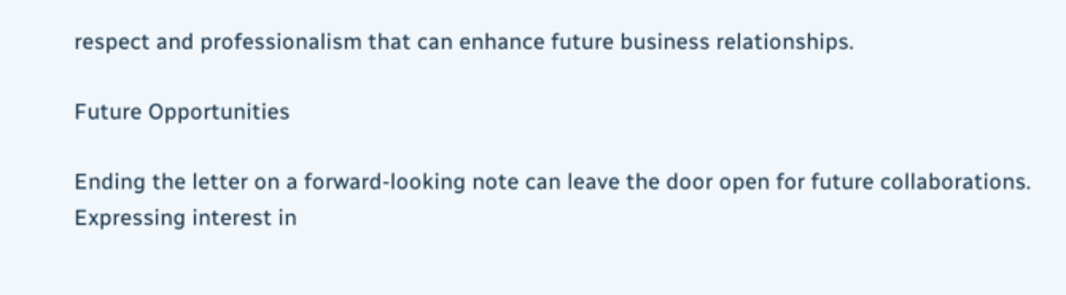respect and professionalism that can enhance future business relationships.

Future Opportunities

Ending the letter on a forward-looking note can leave the door open for future collaborations. Expressing interest in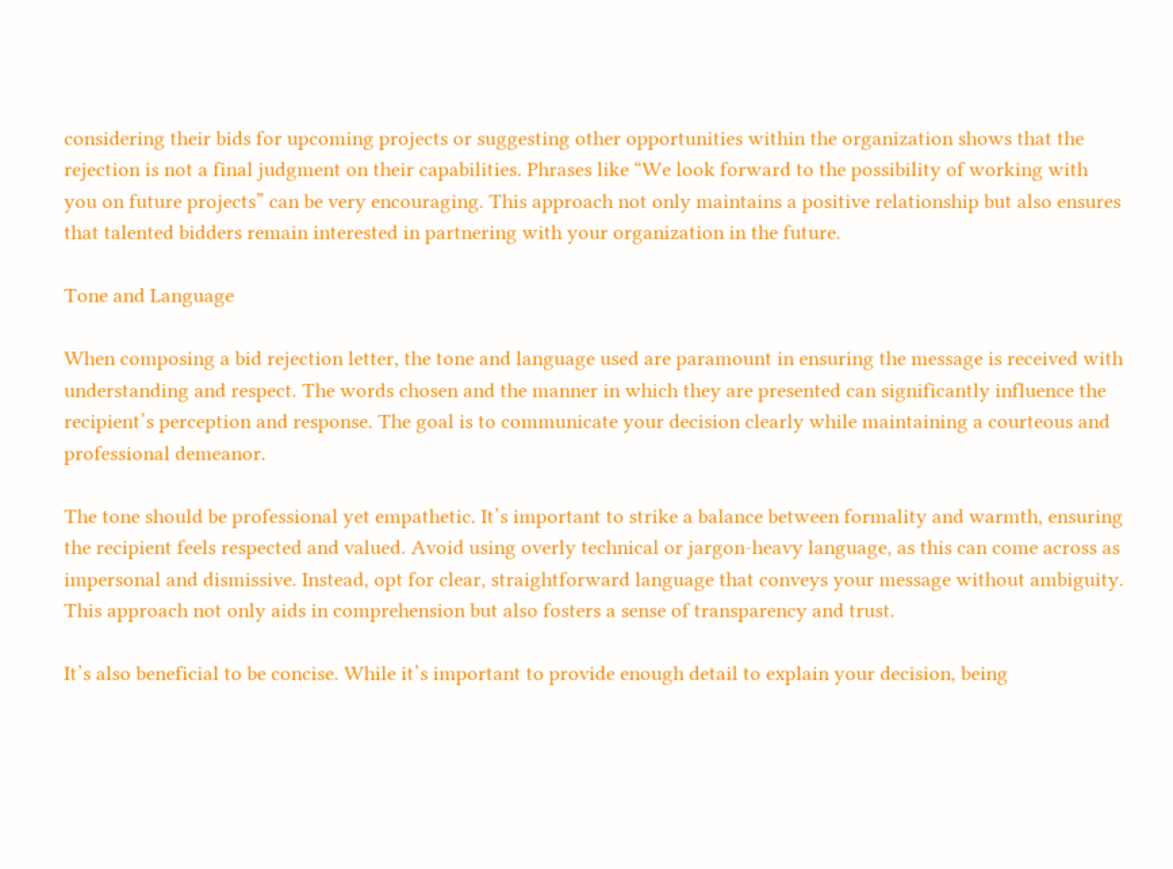considering their bids for upcoming projects or suggesting other opportunities within the organization shows that the rejection is not a final judgment on their capabilities. Phrases like “We look forward to the possibility of working with you on future projects” can be very encouraging. This approach not only maintains a positive relationship but also ensures that talented bidders remain interested in partnering with your organization in the future.

Tone and Language

When composing a bid rejection letter, the tone and language used are paramount in ensuring the message is received with understanding and respect. The words chosen and the manner in which they are presented can significantly influence the recipient’s perception and response. The goal is to communicate your decision clearly while maintaining a courteous and professional demeanor.

The tone should be professional yet empathetic. It’s important to strike a balance between formality and warmth, ensuring the recipient feels respected and valued. Avoid using overly technical or jargon-heavy language, as this can come across as impersonal and dismissive. Instead, opt for clear, straightforward language that conveys your message without ambiguity. This approach not only aids in comprehension but also fosters a sense of transparency and trust.

It’s also beneficial to be concise. While it’s important to provide enough detail to explain your decision, being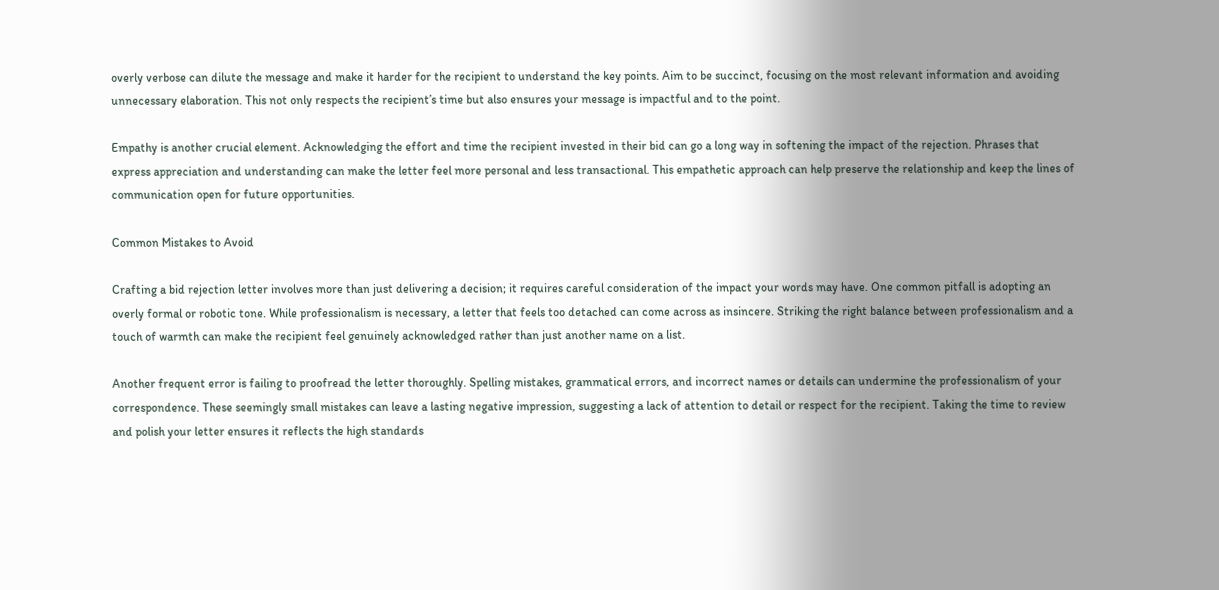overly verbose can dilute the message and make it harder for the recipient to understand the key points. Aim to be succinct, focusing on the most relevant information and avoiding unnecessary elaboration. This not only respects the recipient’s time but also ensures your message is impactful and to the point.

Empathy is another crucial element. Acknowledging the effort and time the recipient invested in their bid can go a long way in softening the impact of the rejection. Phrases that express appreciation and understanding can make the letter feel more personal and less transactional. This empathetic approach can help preserve the relationship and keep the lines of communication open for future opportunities.

Common Mistakes to Avoid

Crafting a bid rejection letter involves more than just delivering a decision; it requires careful consideration of the impact your words may have. One common pitfall is adopting an overly formal or robotic tone. While professionalism is necessary, a letter that feels too detached can come across as insincere. Striking the right balance between professionalism and a touch of warmth can make the recipient feel genuinely acknowledged rather than just another name on a list.

Another frequent error is failing to proofread the letter thoroughly. Spelling mistakes, grammatical errors, and incorrect names or details can undermine the professionalism of your correspondence. These seemingly small mistakes can leave a lasting negative impression, suggesting a lack of attention to detail or respect for the recipient. Taking the time to review and polish your letter ensures it reflects the high standards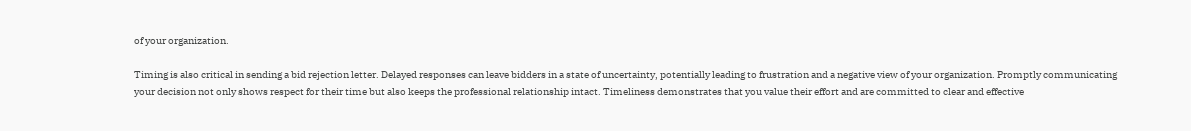of your organization.

Timing is also critical in sending a bid rejection letter. Delayed responses can leave bidders in a state of uncertainty, potentially leading to frustration and a negative view of your organization. Promptly communicating your decision not only shows respect for their time but also keeps the professional relationship intact. Timeliness demonstrates that you value their effort and are committed to clear and effective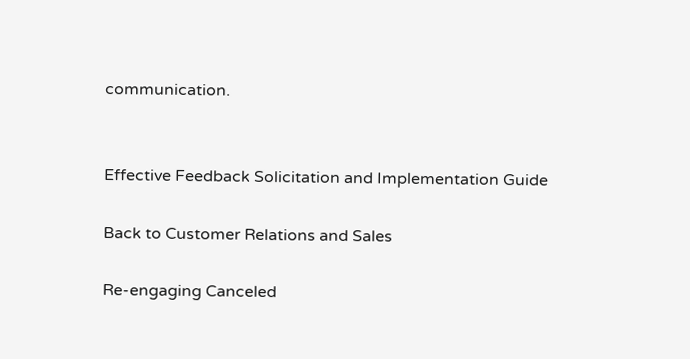communication.


Effective Feedback Solicitation and Implementation Guide

Back to Customer Relations and Sales

Re-engaging Canceled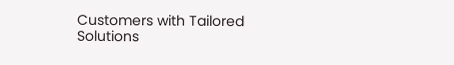Customers with Tailored Solutions